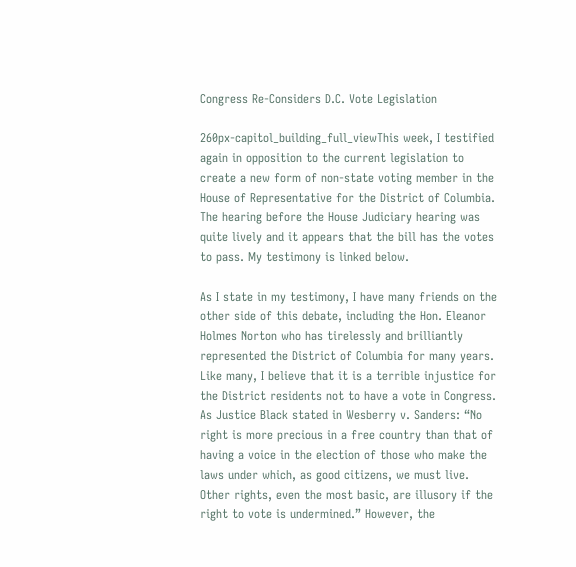Congress Re-Considers D.C. Vote Legislation

260px-capitol_building_full_viewThis week, I testified again in opposition to the current legislation to create a new form of non-state voting member in the House of Representative for the District of Columbia. The hearing before the House Judiciary hearing was quite lively and it appears that the bill has the votes to pass. My testimony is linked below.

As I state in my testimony, I have many friends on the other side of this debate, including the Hon. Eleanor Holmes Norton who has tirelessly and brilliantly represented the District of Columbia for many years. Like many, I believe that it is a terrible injustice for the District residents not to have a vote in Congress. As Justice Black stated in Wesberry v. Sanders: “No right is more precious in a free country than that of having a voice in the election of those who make the laws under which, as good citizens, we must live. Other rights, even the most basic, are illusory if the right to vote is undermined.” However, the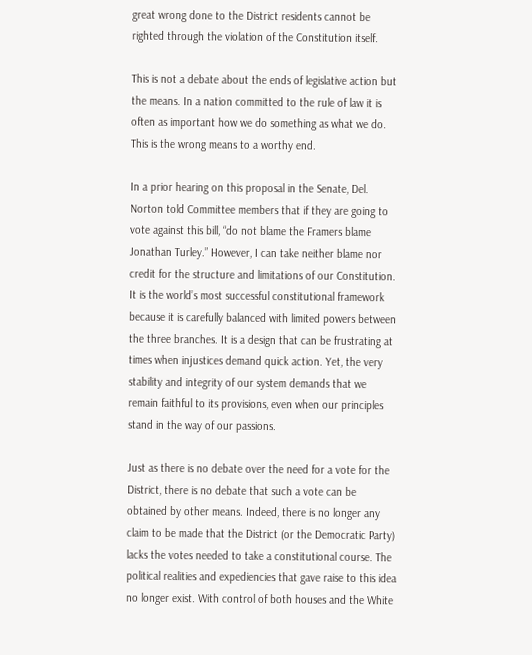great wrong done to the District residents cannot be righted through the violation of the Constitution itself.

This is not a debate about the ends of legislative action but the means. In a nation committed to the rule of law it is often as important how we do something as what we do. This is the wrong means to a worthy end.

In a prior hearing on this proposal in the Senate, Del. Norton told Committee members that if they are going to vote against this bill, “do not blame the Framers blame Jonathan Turley.” However, I can take neither blame nor credit for the structure and limitations of our Constitution. It is the world’s most successful constitutional framework because it is carefully balanced with limited powers between the three branches. It is a design that can be frustrating at times when injustices demand quick action. Yet, the very stability and integrity of our system demands that we remain faithful to its provisions, even when our principles stand in the way of our passions.

Just as there is no debate over the need for a vote for the District, there is no debate that such a vote can be obtained by other means. Indeed, there is no longer any claim to be made that the District (or the Democratic Party) lacks the votes needed to take a constitutional course. The political realities and expediencies that gave raise to this idea no longer exist. With control of both houses and the White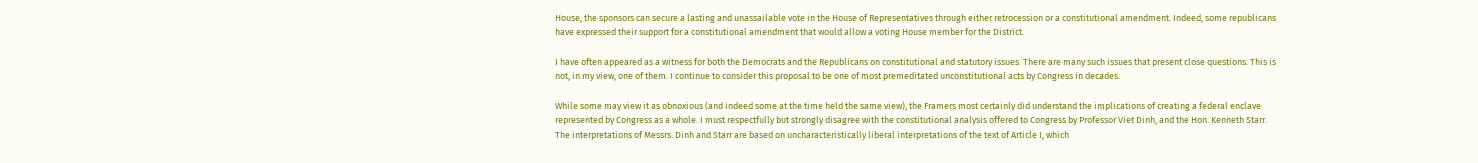House, the sponsors can secure a lasting and unassailable vote in the House of Representatives through either retrocession or a constitutional amendment. Indeed, some republicans have expressed their support for a constitutional amendment that would allow a voting House member for the District.

I have often appeared as a witness for both the Democrats and the Republicans on constitutional and statutory issues. There are many such issues that present close questions. This is not, in my view, one of them. I continue to consider this proposal to be one of most premeditated unconstitutional acts by Congress in decades.

While some may view it as obnoxious (and indeed some at the time held the same view), the Framers most certainly did understand the implications of creating a federal enclave represented by Congress as a whole. I must respectfully but strongly disagree with the constitutional analysis offered to Congress by Professor Viet Dinh, and the Hon. Kenneth Starr. The interpretations of Messrs. Dinh and Starr are based on uncharacteristically liberal interpretations of the text of Article I, which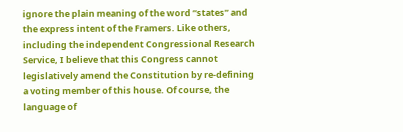ignore the plain meaning of the word “states” and the express intent of the Framers. Like others, including the independent Congressional Research Service, I believe that this Congress cannot legislatively amend the Constitution by re-defining a voting member of this house. Of course, the language of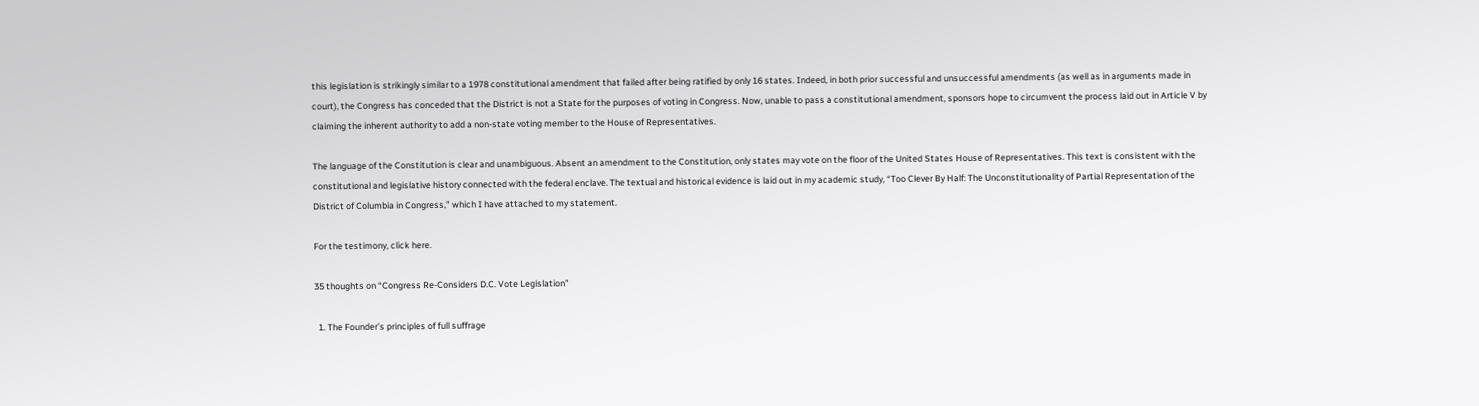this legislation is strikingly similar to a 1978 constitutional amendment that failed after being ratified by only 16 states. Indeed, in both prior successful and unsuccessful amendments (as well as in arguments made in court), the Congress has conceded that the District is not a State for the purposes of voting in Congress. Now, unable to pass a constitutional amendment, sponsors hope to circumvent the process laid out in Article V by claiming the inherent authority to add a non-state voting member to the House of Representatives.

The language of the Constitution is clear and unambiguous. Absent an amendment to the Constitution, only states may vote on the floor of the United States House of Representatives. This text is consistent with the constitutional and legislative history connected with the federal enclave. The textual and historical evidence is laid out in my academic study, “Too Clever By Half: The Unconstitutionality of Partial Representation of the District of Columbia in Congress,” which I have attached to my statement.

For the testimony, click here.

35 thoughts on “Congress Re-Considers D.C. Vote Legislation”

  1. The Founder’s principles of full suffrage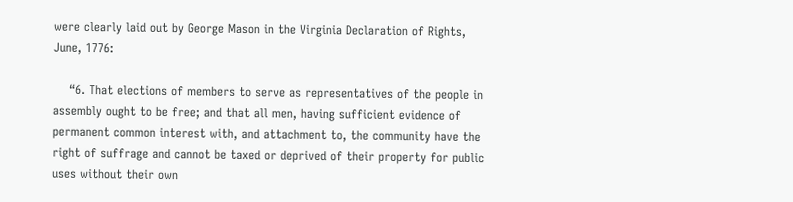were clearly laid out by George Mason in the Virginia Declaration of Rights, June, 1776:

    “6. That elections of members to serve as representatives of the people in assembly ought to be free; and that all men, having sufficient evidence of permanent common interest with, and attachment to, the community have the right of suffrage and cannot be taxed or deprived of their property for public uses without their own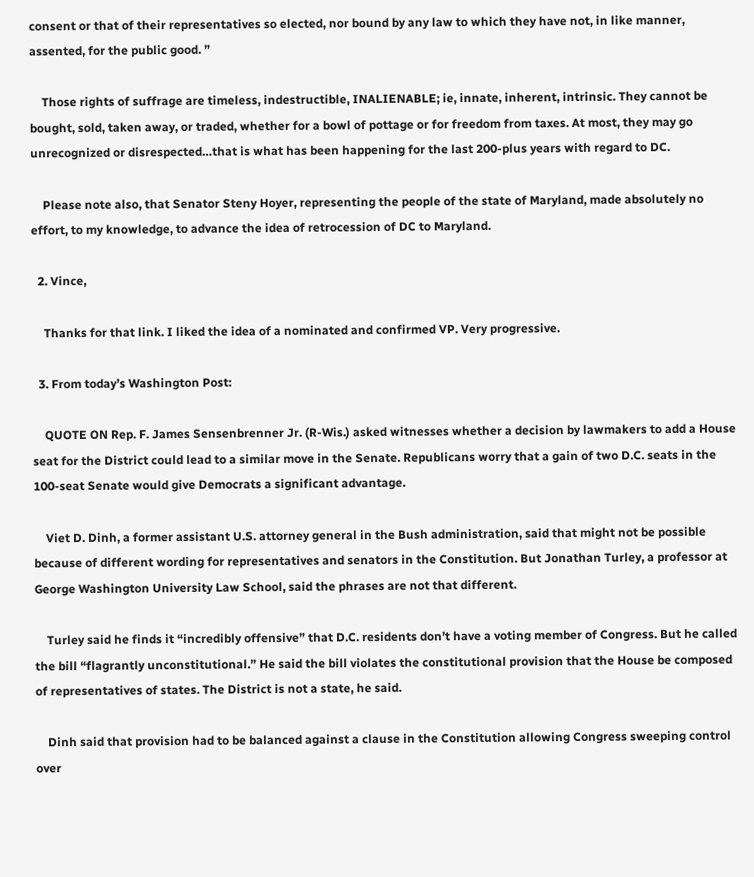consent or that of their representatives so elected, nor bound by any law to which they have not, in like manner, assented, for the public good. ”

    Those rights of suffrage are timeless, indestructible, INALIENABLE; ie, innate, inherent, intrinsic. They cannot be bought, sold, taken away, or traded, whether for a bowl of pottage or for freedom from taxes. At most, they may go unrecognized or disrespected…that is what has been happening for the last 200-plus years with regard to DC.

    Please note also, that Senator Steny Hoyer, representing the people of the state of Maryland, made absolutely no effort, to my knowledge, to advance the idea of retrocession of DC to Maryland.

  2. Vince,

    Thanks for that link. I liked the idea of a nominated and confirmed VP. Very progressive.

  3. From today’s Washington Post:

    QUOTE ON Rep. F. James Sensenbrenner Jr. (R-Wis.) asked witnesses whether a decision by lawmakers to add a House seat for the District could lead to a similar move in the Senate. Republicans worry that a gain of two D.C. seats in the 100-seat Senate would give Democrats a significant advantage.

    Viet D. Dinh, a former assistant U.S. attorney general in the Bush administration, said that might not be possible because of different wording for representatives and senators in the Constitution. But Jonathan Turley, a professor at George Washington University Law School, said the phrases are not that different.

    Turley said he finds it “incredibly offensive” that D.C. residents don’t have a voting member of Congress. But he called the bill “flagrantly unconstitutional.” He said the bill violates the constitutional provision that the House be composed of representatives of states. The District is not a state, he said.

    Dinh said that provision had to be balanced against a clause in the Constitution allowing Congress sweeping control over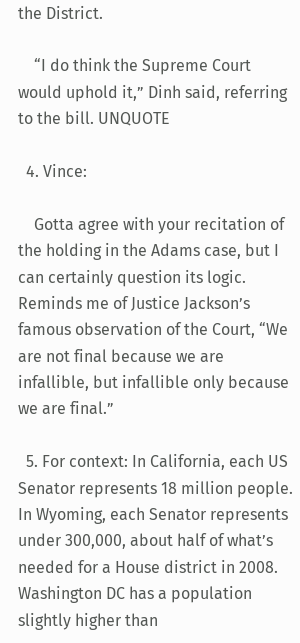the District.

    “I do think the Supreme Court would uphold it,” Dinh said, referring to the bill. UNQUOTE

  4. Vince:

    Gotta agree with your recitation of the holding in the Adams case, but I can certainly question its logic. Reminds me of Justice Jackson’s famous observation of the Court, “We are not final because we are infallible, but infallible only because we are final.”

  5. For context: In California, each US Senator represents 18 million people. In Wyoming, each Senator represents under 300,000, about half of what’s needed for a House district in 2008. Washington DC has a population slightly higher than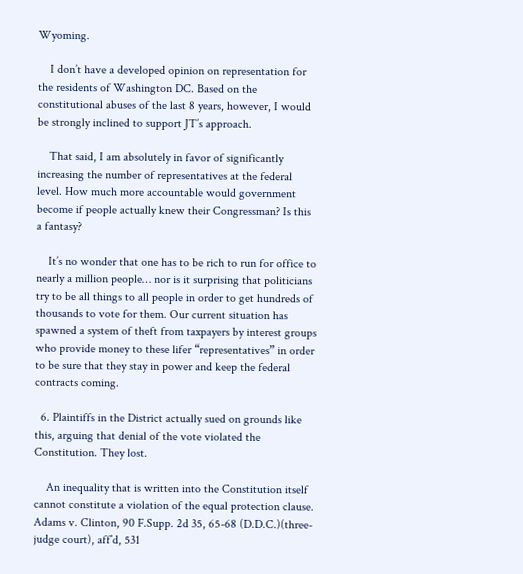Wyoming.

    I don’t have a developed opinion on representation for the residents of Washington DC. Based on the constitutional abuses of the last 8 years, however, I would be strongly inclined to support JT’s approach.

    That said, I am absolutely in favor of significantly increasing the number of representatives at the federal level. How much more accountable would government become if people actually knew their Congressman? Is this a fantasy?

    It’s no wonder that one has to be rich to run for office to nearly a million people… nor is it surprising that politicians try to be all things to all people in order to get hundreds of thousands to vote for them. Our current situation has spawned a system of theft from taxpayers by interest groups who provide money to these lifer “representatives” in order to be sure that they stay in power and keep the federal contracts coming.

  6. Plaintiffs in the District actually sued on grounds like this, arguing that denial of the vote violated the Constitution. They lost.

    An inequality that is written into the Constitution itself cannot constitute a violation of the equal protection clause. Adams v. Clinton, 90 F.Supp. 2d 35, 65-68 (D.D.C.)(three-judge court), aff’d, 531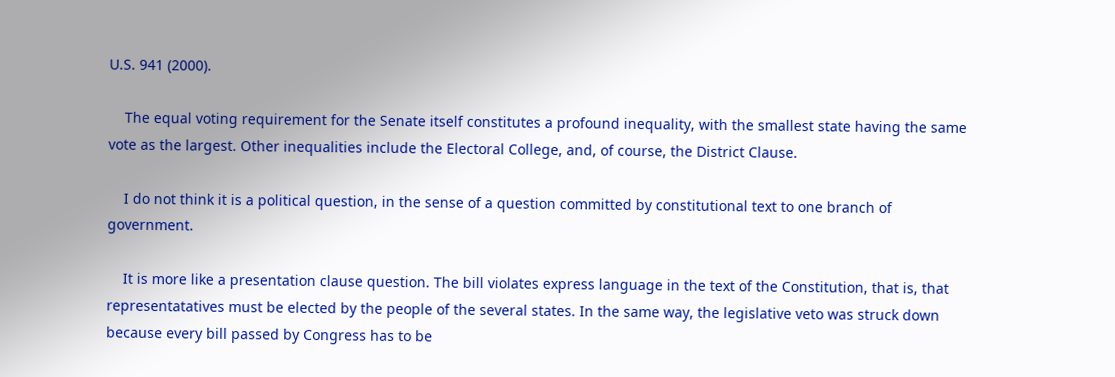U.S. 941 (2000).

    The equal voting requirement for the Senate itself constitutes a profound inequality, with the smallest state having the same vote as the largest. Other inequalities include the Electoral College, and, of course, the District Clause.

    I do not think it is a political question, in the sense of a question committed by constitutional text to one branch of government.

    It is more like a presentation clause question. The bill violates express language in the text of the Constitution, that is, that representatatives must be elected by the people of the several states. In the same way, the legislative veto was struck down because every bill passed by Congress has to be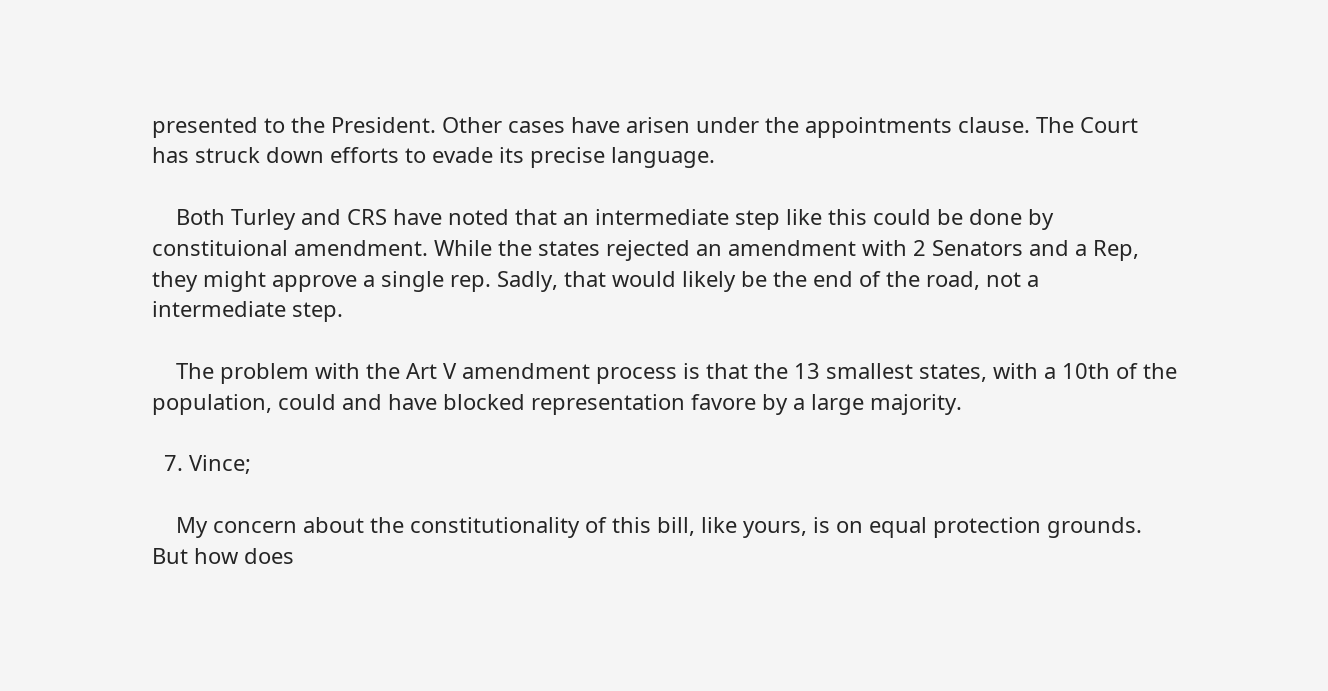presented to the President. Other cases have arisen under the appointments clause. The Court has struck down efforts to evade its precise language.

    Both Turley and CRS have noted that an intermediate step like this could be done by constituional amendment. While the states rejected an amendment with 2 Senators and a Rep, they might approve a single rep. Sadly, that would likely be the end of the road, not a intermediate step.

    The problem with the Art V amendment process is that the 13 smallest states, with a 10th of the population, could and have blocked representation favore by a large majority.

  7. Vince;

    My concern about the constitutionality of this bill, like yours, is on equal protection grounds. But how does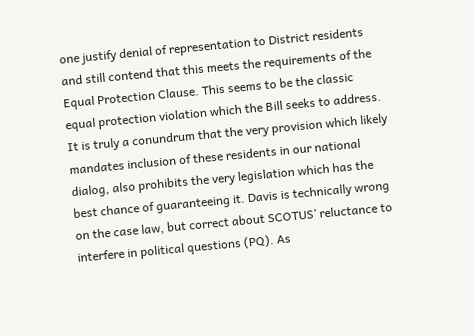one justify denial of representation to District residents and still contend that this meets the requirements of the Equal Protection Clause. This seems to be the classic equal protection violation which the Bill seeks to address. It is truly a conundrum that the very provision which likely mandates inclusion of these residents in our national dialog, also prohibits the very legislation which has the best chance of guaranteeing it. Davis is technically wrong on the case law, but correct about SCOTUS’ reluctance to interfere in political questions (PQ). As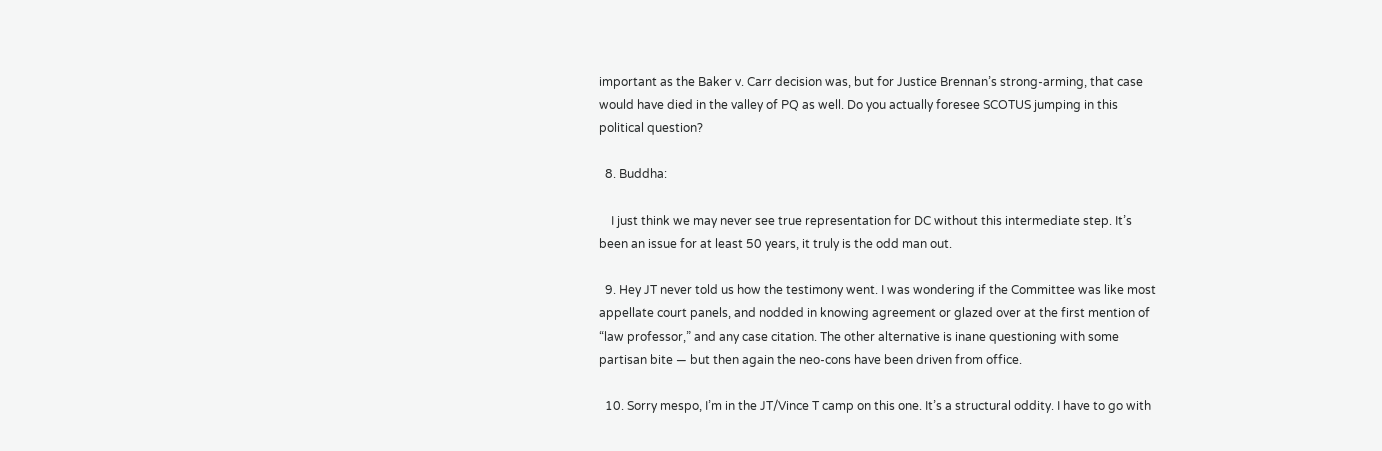important as the Baker v. Carr decision was, but for Justice Brennan’s strong-arming, that case would have died in the valley of PQ as well. Do you actually foresee SCOTUS jumping in this political question?

  8. Buddha:

    I just think we may never see true representation for DC without this intermediate step. It’s been an issue for at least 50 years, it truly is the odd man out.

  9. Hey JT never told us how the testimony went. I was wondering if the Committee was like most appellate court panels, and nodded in knowing agreement or glazed over at the first mention of “law professor,” and any case citation. The other alternative is inane questioning with some partisan bite — but then again the neo-cons have been driven from office.

  10. Sorry mespo, I’m in the JT/Vince T camp on this one. It’s a structural oddity. I have to go with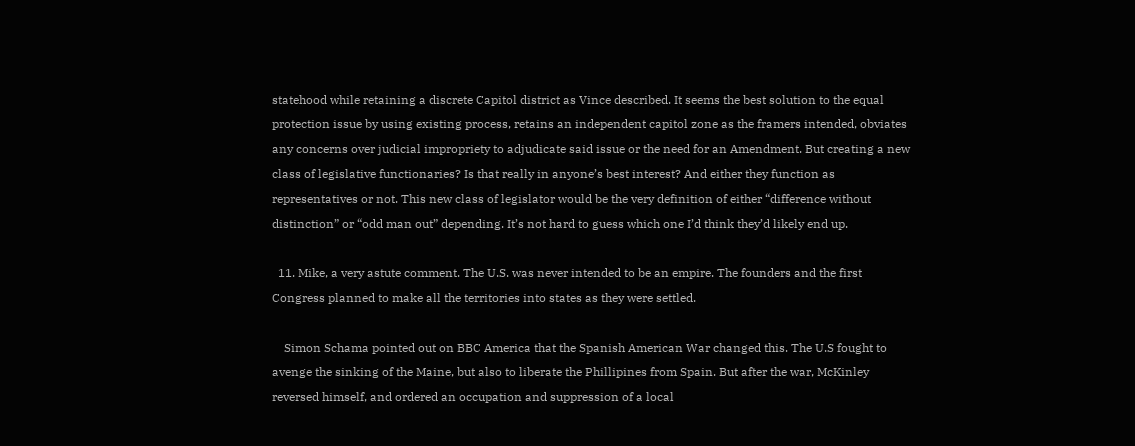statehood while retaining a discrete Capitol district as Vince described. It seems the best solution to the equal protection issue by using existing process, retains an independent capitol zone as the framers intended, obviates any concerns over judicial impropriety to adjudicate said issue or the need for an Amendment. But creating a new class of legislative functionaries? Is that really in anyone’s best interest? And either they function as representatives or not. This new class of legislator would be the very definition of either “difference without distinction” or “odd man out” depending. It’s not hard to guess which one I’d think they’d likely end up.

  11. Mike, a very astute comment. The U.S. was never intended to be an empire. The founders and the first Congress planned to make all the territories into states as they were settled.

    Simon Schama pointed out on BBC America that the Spanish American War changed this. The U.S fought to avenge the sinking of the Maine, but also to liberate the Phillipines from Spain. But after the war, McKinley reversed himself, and ordered an occupation and suppression of a local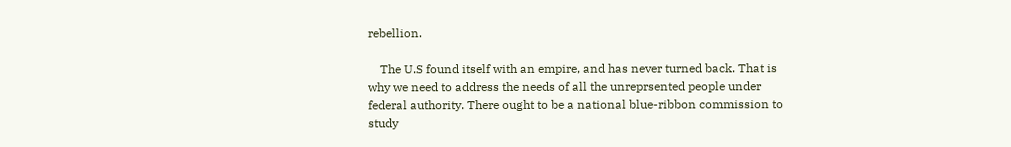rebellion.

    The U.S found itself with an empire, and has never turned back. That is why we need to address the needs of all the unreprsented people under federal authority. There ought to be a national blue-ribbon commission to study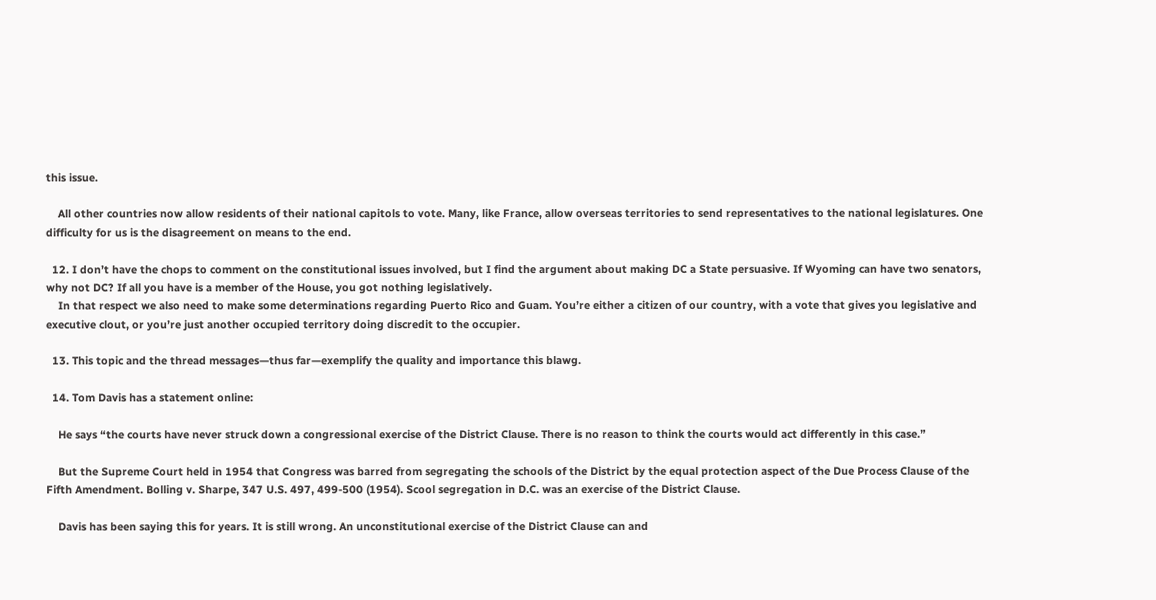this issue.

    All other countries now allow residents of their national capitols to vote. Many, like France, allow overseas territories to send representatives to the national legislatures. One difficulty for us is the disagreement on means to the end.

  12. I don’t have the chops to comment on the constitutional issues involved, but I find the argument about making DC a State persuasive. If Wyoming can have two senators, why not DC? If all you have is a member of the House, you got nothing legislatively.
    In that respect we also need to make some determinations regarding Puerto Rico and Guam. You’re either a citizen of our country, with a vote that gives you legislative and executive clout, or you’re just another occupied territory doing discredit to the occupier.

  13. This topic and the thread messages—thus far—exemplify the quality and importance this blawg.

  14. Tom Davis has a statement online:

    He says “the courts have never struck down a congressional exercise of the District Clause. There is no reason to think the courts would act differently in this case.”

    But the Supreme Court held in 1954 that Congress was barred from segregating the schools of the District by the equal protection aspect of the Due Process Clause of the Fifth Amendment. Bolling v. Sharpe, 347 U.S. 497, 499-500 (1954). Scool segregation in D.C. was an exercise of the District Clause.

    Davis has been saying this for years. It is still wrong. An unconstitutional exercise of the District Clause can and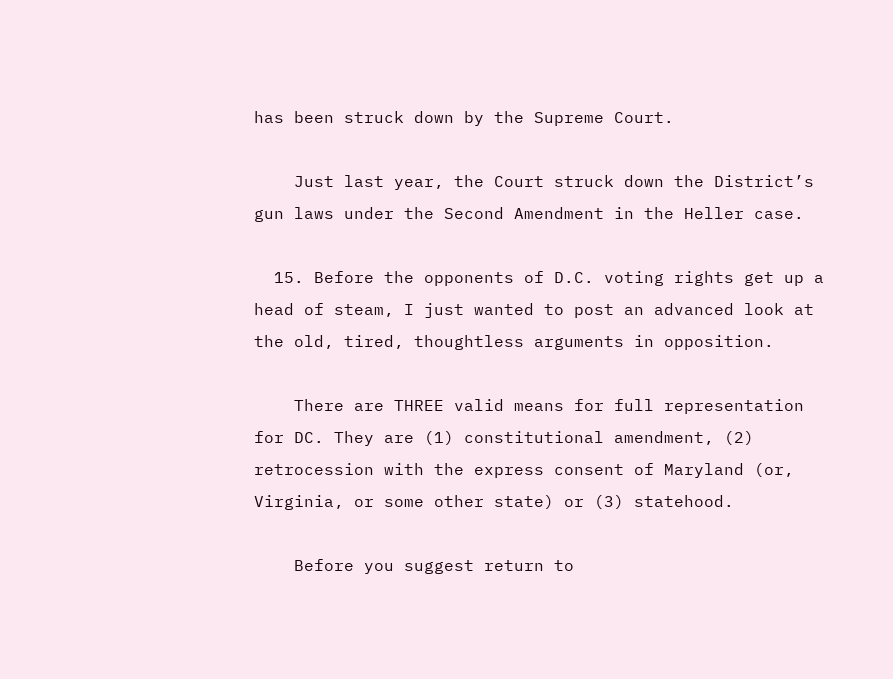has been struck down by the Supreme Court.

    Just last year, the Court struck down the District’s gun laws under the Second Amendment in the Heller case.

  15. Before the opponents of D.C. voting rights get up a head of steam, I just wanted to post an advanced look at the old, tired, thoughtless arguments in opposition.

    There are THREE valid means for full representation for DC. They are (1) constitutional amendment, (2) retrocession with the express consent of Maryland (or, Virginia, or some other state) or (3) statehood.

    Before you suggest return to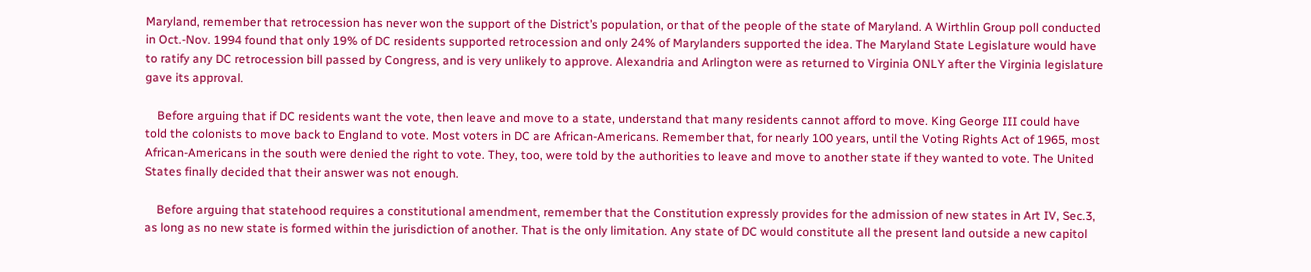Maryland, remember that retrocession has never won the support of the District’s population, or that of the people of the state of Maryland. A Wirthlin Group poll conducted in Oct.-Nov. 1994 found that only 19% of DC residents supported retrocession and only 24% of Marylanders supported the idea. The Maryland State Legislature would have to ratify any DC retrocession bill passed by Congress, and is very unlikely to approve. Alexandria and Arlington were as returned to Virginia ONLY after the Virginia legislature gave its approval.

    Before arguing that if DC residents want the vote, then leave and move to a state, understand that many residents cannot afford to move. King George III could have told the colonists to move back to England to vote. Most voters in DC are African-Americans. Remember that, for nearly 100 years, until the Voting Rights Act of 1965, most African-Americans in the south were denied the right to vote. They, too, were told by the authorities to leave and move to another state if they wanted to vote. The United States finally decided that their answer was not enough.

    Before arguing that statehood requires a constitutional amendment, remember that the Constitution expressly provides for the admission of new states in Art IV, Sec.3, as long as no new state is formed within the jurisdiction of another. That is the only limitation. Any state of DC would constitute all the present land outside a new capitol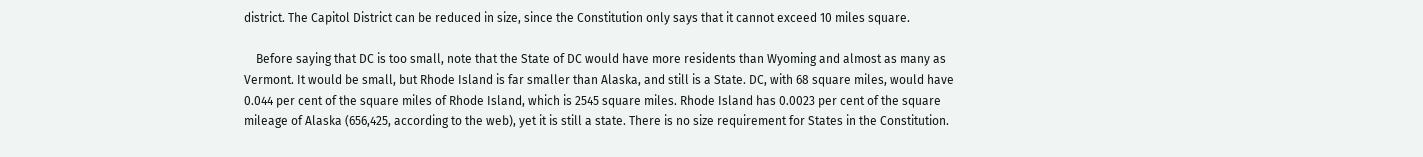district. The Capitol District can be reduced in size, since the Constitution only says that it cannot exceed 10 miles square.

    Before saying that DC is too small, note that the State of DC would have more residents than Wyoming and almost as many as Vermont. It would be small, but Rhode Island is far smaller than Alaska, and still is a State. DC, with 68 square miles, would have 0.044 per cent of the square miles of Rhode Island, which is 2545 square miles. Rhode Island has 0.0023 per cent of the square mileage of Alaska (656,425, according to the web), yet it is still a state. There is no size requirement for States in the Constitution.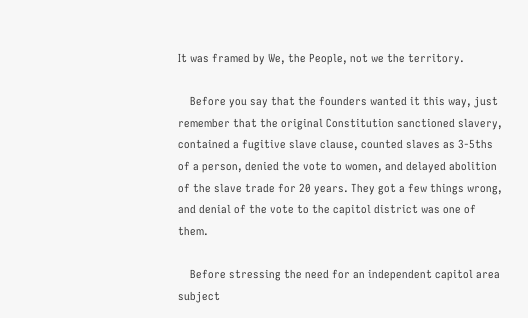It was framed by We, the People, not we the territory.

    Before you say that the founders wanted it this way, just remember that the original Constitution sanctioned slavery, contained a fugitive slave clause, counted slaves as 3-5ths of a person, denied the vote to women, and delayed abolition of the slave trade for 20 years. They got a few things wrong, and denial of the vote to the capitol district was one of them.

    Before stressing the need for an independent capitol area subject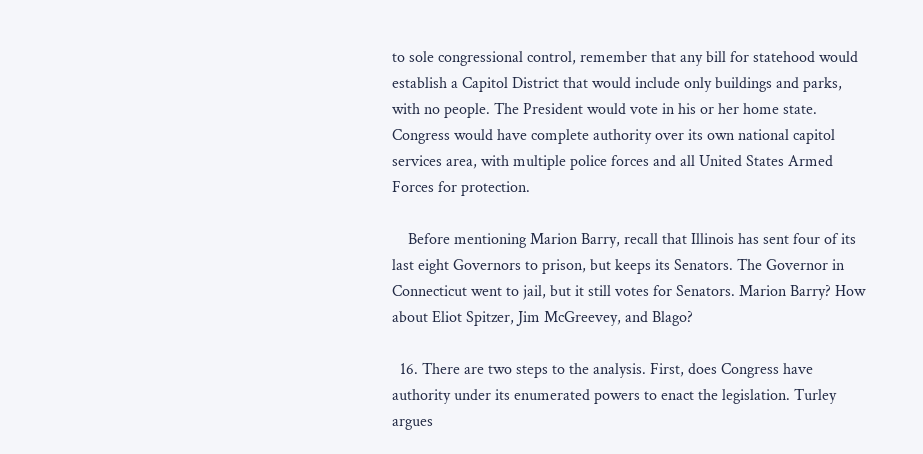to sole congressional control, remember that any bill for statehood would establish a Capitol District that would include only buildings and parks, with no people. The President would vote in his or her home state. Congress would have complete authority over its own national capitol services area, with multiple police forces and all United States Armed Forces for protection.

    Before mentioning Marion Barry, recall that Illinois has sent four of its last eight Governors to prison, but keeps its Senators. The Governor in Connecticut went to jail, but it still votes for Senators. Marion Barry? How about Eliot Spitzer, Jim McGreevey, and Blago?

  16. There are two steps to the analysis. First, does Congress have authority under its enumerated powers to enact the legislation. Turley argues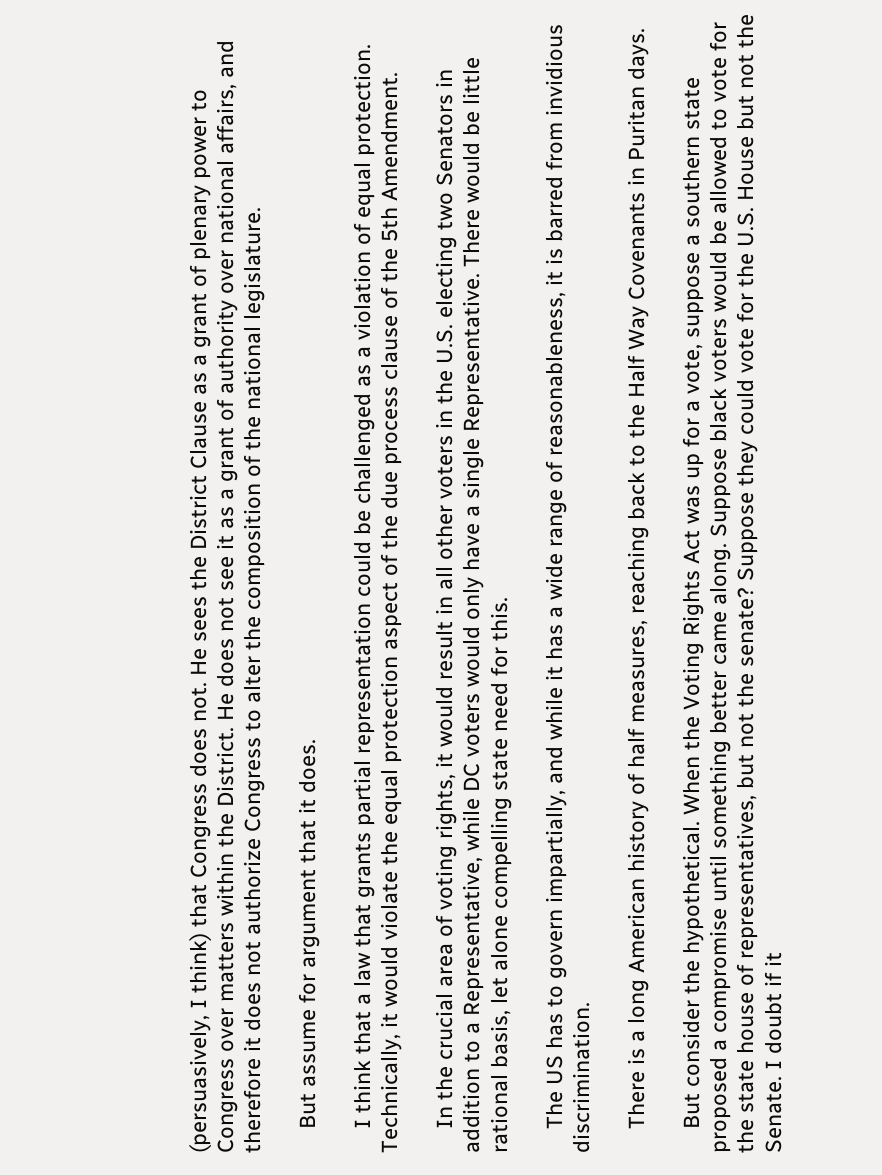(persuasively, I think) that Congress does not. He sees the District Clause as a grant of plenary power to Congress over matters within the District. He does not see it as a grant of authority over national affairs, and therefore it does not authorize Congress to alter the composition of the national legislature.

    But assume for argument that it does.

    I think that a law that grants partial representation could be challenged as a violation of equal protection. Technically, it would violate the equal protection aspect of the due process clause of the 5th Amendment.

    In the crucial area of voting rights, it would result in all other voters in the U.S. electing two Senators in addition to a Representative, while DC voters would only have a single Representative. There would be little rational basis, let alone compelling state need for this.

    The US has to govern impartially, and while it has a wide range of reasonableness, it is barred from invidious discrimination.

    There is a long American history of half measures, reaching back to the Half Way Covenants in Puritan days.

    But consider the hypothetical. When the Voting Rights Act was up for a vote, suppose a southern state proposed a compromise until something better came along. Suppose black voters would be allowed to vote for the state house of representatives, but not the senate? Suppose they could vote for the U.S. House but not the Senate. I doubt if it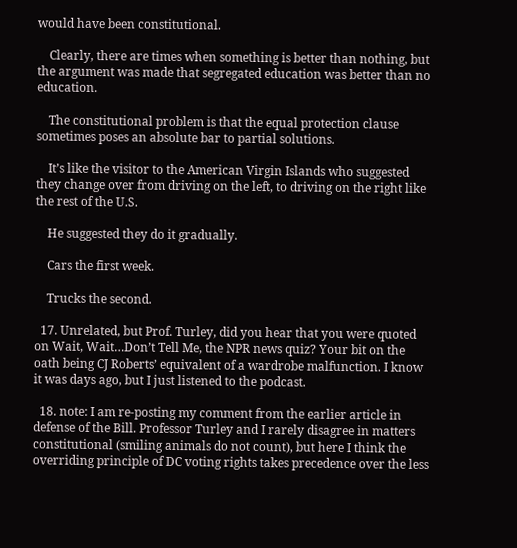would have been constitutional.

    Clearly, there are times when something is better than nothing, but the argument was made that segregated education was better than no education.

    The constitutional problem is that the equal protection clause sometimes poses an absolute bar to partial solutions.

    It’s like the visitor to the American Virgin Islands who suggested they change over from driving on the left, to driving on the right like the rest of the U.S.

    He suggested they do it gradually.

    Cars the first week.

    Trucks the second.

  17. Unrelated, but Prof. Turley, did you hear that you were quoted on Wait, Wait…Don’t Tell Me, the NPR news quiz? Your bit on the oath being CJ Roberts’ equivalent of a wardrobe malfunction. I know it was days ago, but I just listened to the podcast.

  18. note: I am re-posting my comment from the earlier article in defense of the Bill. Professor Turley and I rarely disagree in matters constitutional (smiling animals do not count), but here I think the overriding principle of DC voting rights takes precedence over the less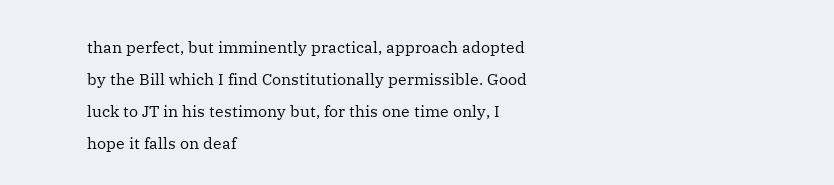than perfect, but imminently practical, approach adopted by the Bill which I find Constitutionally permissible. Good luck to JT in his testimony but, for this one time only, I hope it falls on deaf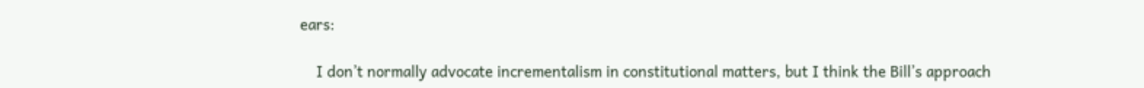ears:

    I don’t normally advocate incrementalism in constitutional matters, but I think the Bill’s approach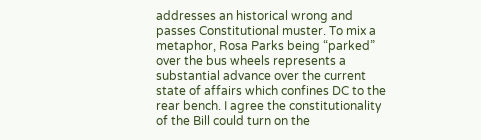addresses an historical wrong and passes Constitutional muster. To mix a metaphor, Rosa Parks being “parked” over the bus wheels represents a substantial advance over the current state of affairs which confines DC to the rear bench. I agree the constitutionality of the Bill could turn on the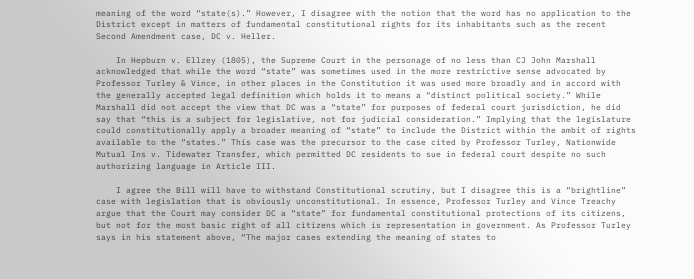meaning of the word “state(s).” However, I disagree with the notion that the word has no application to the District except in matters of fundamental constitutional rights for its inhabitants such as the recent Second Amendment case, DC v. Heller.

    In Hepburn v. Ellzey (1805), the Supreme Court in the personage of no less than CJ John Marshall acknowledged that while the word “state” was sometimes used in the more restrictive sense advocated by Professor Turley & Vince, in other places in the Constitution it was used more broadly and in accord with the generally accepted legal definition which holds it to means a “distinct political society.” While Marshall did not accept the view that DC was a “state” for purposes of federal court jurisdiction, he did say that “this is a subject for legislative, not for judicial consideration.” Implying that the legislature could constitutionally apply a broader meaning of “state” to include the District within the ambit of rights available to the “states.” This case was the precursor to the case cited by Professor Turley, Nationwide Mutual Ins v. Tidewater Transfer, which permitted DC residents to sue in federal court despite no such authorizing language in Article III.

    I agree the Bill will have to withstand Constitutional scrutiny, but I disagree this is a “brightline” case with legislation that is obviously unconstitutional. In essence, Professor Turley and Vince Treachy argue that the Court may consider DC a “state” for fundamental constitutional protections of its citizens, but not for the most basic right of all citizens which is representation in government. As Professor Turley says in his statement above, “The major cases extending the meaning of states to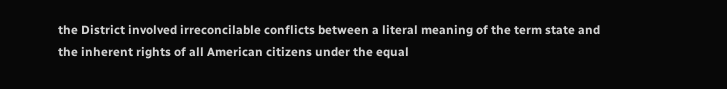the District involved irreconcilable conflicts between a literal meaning of the term state and the inherent rights of all American citizens under the equal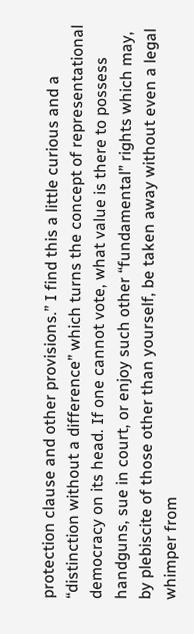protection clause and other provisions.” I find this a little curious and a “distinction without a difference” which turns the concept of representational democracy on its head. If one cannot vote, what value is there to possess handguns, sue in court, or enjoy such other “fundamental” rights which may, by plebiscite of those other than yourself, be taken away without even a legal whimper from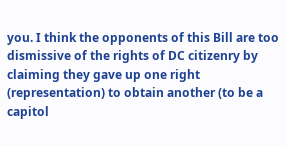you. I think the opponents of this Bill are too dismissive of the rights of DC citizenry by claiming they gave up one right (representation) to obtain another (to be a capitol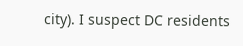city). I suspect DC residents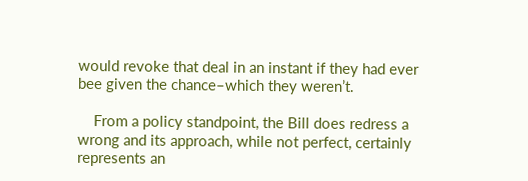would revoke that deal in an instant if they had ever bee given the chance–which they weren’t.

    From a policy standpoint, the Bill does redress a wrong and its approach, while not perfect, certainly represents an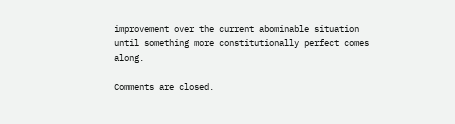improvement over the current abominable situation until something more constitutionally perfect comes along.

Comments are closed.